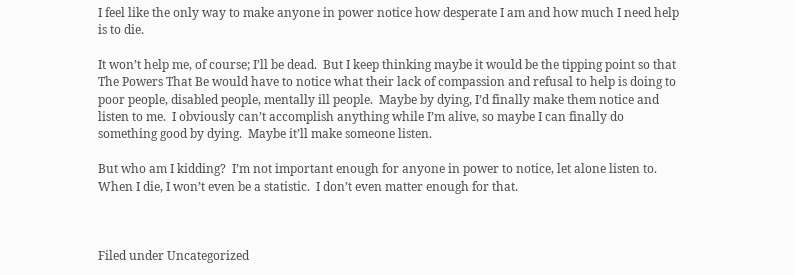I feel like the only way to make anyone in power notice how desperate I am and how much I need help is to die.

It won’t help me, of course; I’ll be dead.  But I keep thinking maybe it would be the tipping point so that The Powers That Be would have to notice what their lack of compassion and refusal to help is doing to poor people, disabled people, mentally ill people.  Maybe by dying, I’d finally make them notice and listen to me.  I obviously can’t accomplish anything while I’m alive, so maybe I can finally do something good by dying.  Maybe it’ll make someone listen.

But who am I kidding?  I’m not important enough for anyone in power to notice, let alone listen to.  When I die, I won’t even be a statistic.  I don’t even matter enough for that.



Filed under Uncategorized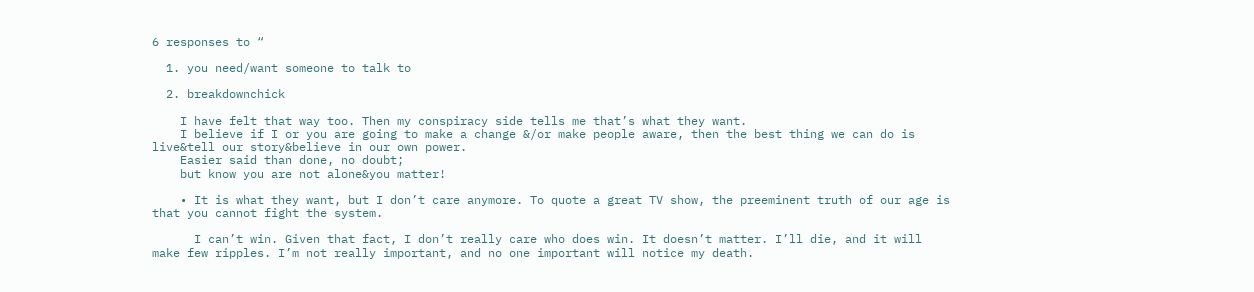6 responses to “

  1. you need/want someone to talk to

  2. breakdownchick

    I have felt that way too. Then my conspiracy side tells me that’s what they want.
    I believe if I or you are going to make a change &/or make people aware, then the best thing we can do is live&tell our story&believe in our own power.
    Easier said than done, no doubt;
    but know you are not alone&you matter!

    • It is what they want, but I don’t care anymore. To quote a great TV show, the preeminent truth of our age is that you cannot fight the system.

      I can’t win. Given that fact, I don’t really care who does win. It doesn’t matter. I’ll die, and it will make few ripples. I’m not really important, and no one important will notice my death.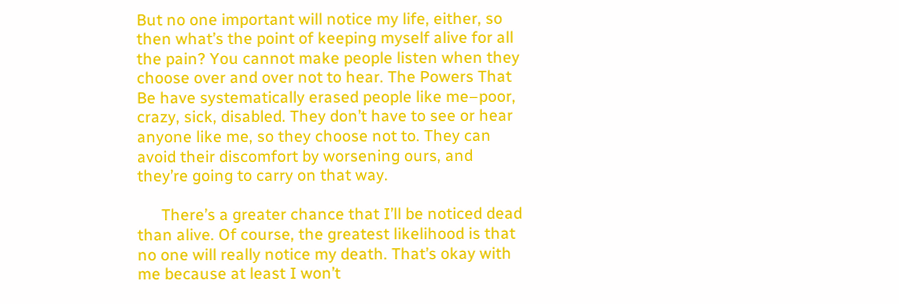But no one important will notice my life, either, so then what’s the point of keeping myself alive for all the pain? You cannot make people listen when they choose over and over not to hear. The Powers That Be have systematically erased people like me–poor, crazy, sick, disabled. They don’t have to see or hear anyone like me, so they choose not to. They can avoid their discomfort by worsening ours, and they’re going to carry on that way.

      There’s a greater chance that I’ll be noticed dead than alive. Of course, the greatest likelihood is that no one will really notice my death. That’s okay with me because at least I won’t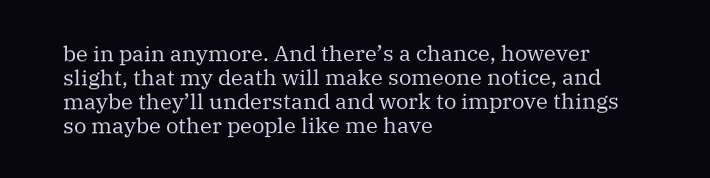be in pain anymore. And there’s a chance, however slight, that my death will make someone notice, and maybe they’ll understand and work to improve things so maybe other people like me have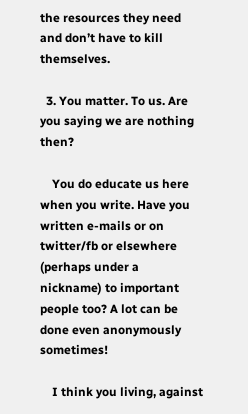the resources they need and don’t have to kill themselves.

  3. You matter. To us. Are you saying we are nothing then?

    You do educate us here when you write. Have you written e-mails or on twitter/fb or elsewhere (perhaps under a nickname) to important people too? A lot can be done even anonymously sometimes!

    I think you living, against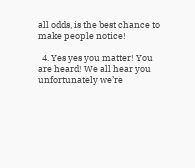all odds, is the best chance to make people notice!

  4. Yes yes you matter! You are heard! We all hear you unfortunately we’re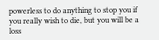powerless to do anything to stop you if you really wish to die, but you will be a loss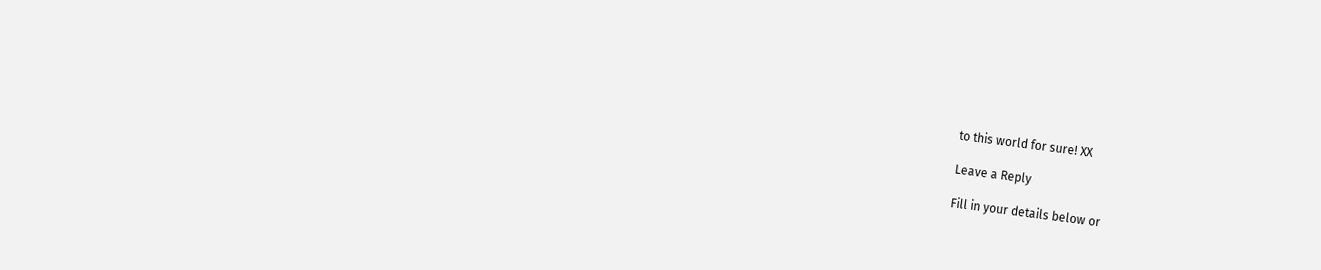to this world for sure! XX

Leave a Reply

Fill in your details below or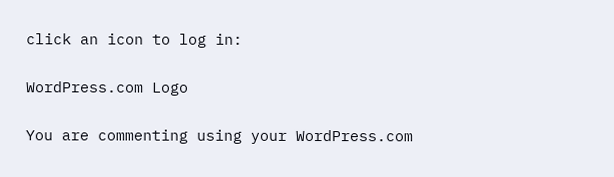click an icon to log in:

WordPress.com Logo

You are commenting using your WordPress.com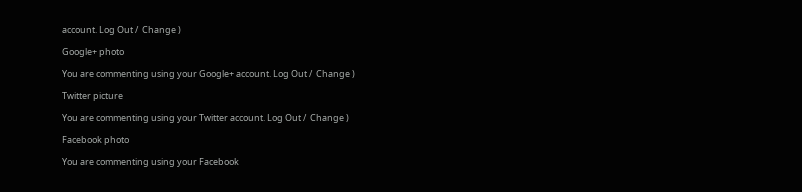account. Log Out /  Change )

Google+ photo

You are commenting using your Google+ account. Log Out /  Change )

Twitter picture

You are commenting using your Twitter account. Log Out /  Change )

Facebook photo

You are commenting using your Facebook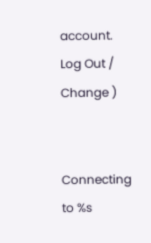account. Log Out /  Change )


Connecting to %s